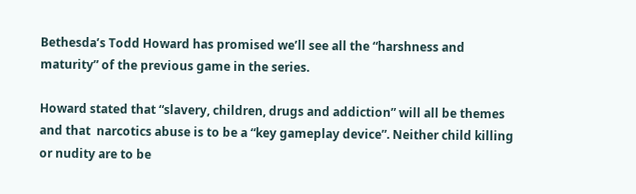Bethesda’s Todd Howard has promised we’ll see all the “harshness and maturity” of the previous game in the series.

Howard stated that “slavery, children, drugs and addiction” will all be themes and that  narcotics abuse is to be a “key gameplay device”. Neither child killing or nudity are to be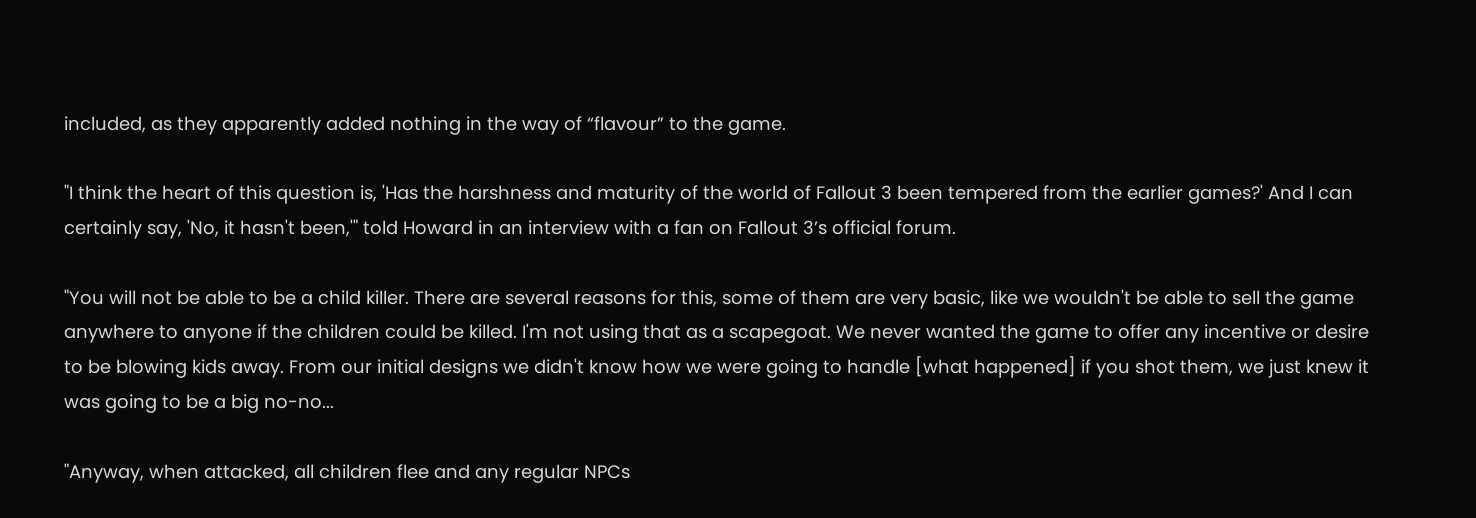included, as they apparently added nothing in the way of “flavour” to the game.

"I think the heart of this question is, 'Has the harshness and maturity of the world of Fallout 3 been tempered from the earlier games?' And I can certainly say, 'No, it hasn't been,'" told Howard in an interview with a fan on Fallout 3’s official forum.

"You will not be able to be a child killer. There are several reasons for this, some of them are very basic, like we wouldn't be able to sell the game anywhere to anyone if the children could be killed. I'm not using that as a scapegoat. We never wanted the game to offer any incentive or desire to be blowing kids away. From our initial designs we didn't know how we were going to handle [what happened] if you shot them, we just knew it was going to be a big no-no...

"Anyway, when attacked, all children flee and any regular NPCs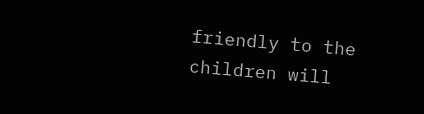friendly to the children will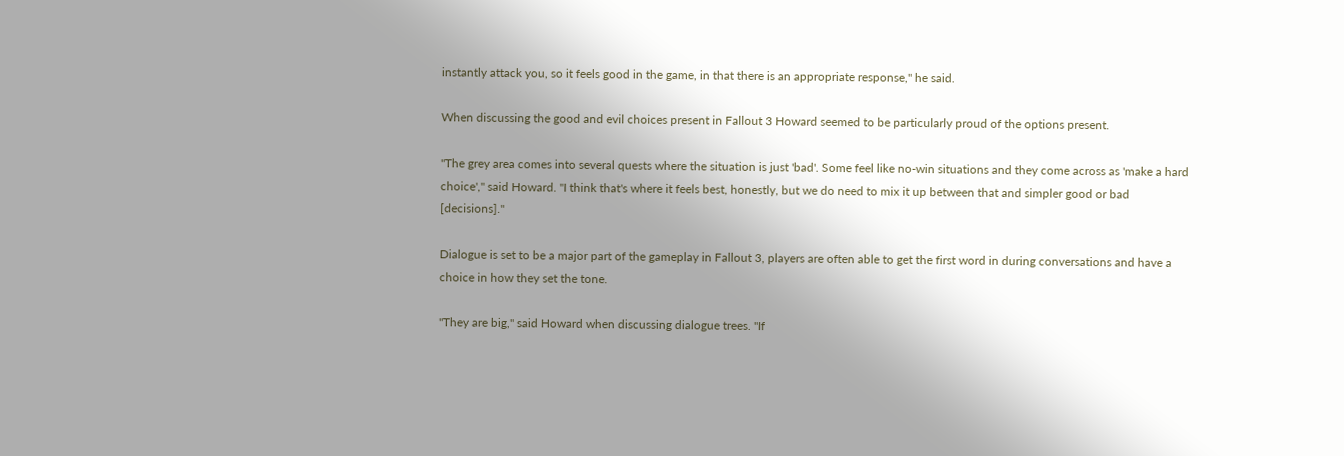instantly attack you, so it feels good in the game, in that there is an appropriate response," he said.

When discussing the good and evil choices present in Fallout 3 Howard seemed to be particularly proud of the options present.

"The grey area comes into several quests where the situation is just 'bad'. Some feel like no-win situations and they come across as 'make a hard choice'," said Howard. "I think that's where it feels best, honestly, but we do need to mix it up between that and simpler good or bad [decisions]."

Dialogue is set to be a major part of the gameplay in Fallout 3, players are often able to get the first word in during conversations and have a choice in how they set the tone.

"They are big," said Howard when discussing dialogue trees. "If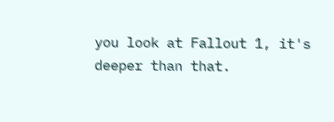you look at Fallout 1, it's deeper than that.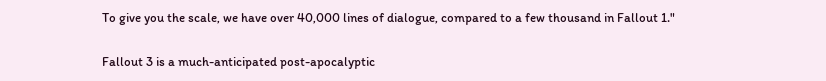To give you the scale, we have over 40,000 lines of dialogue, compared to a few thousand in Fallout 1."

Fallout 3 is a much-anticipated post-apocalyptic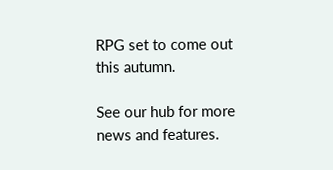RPG set to come out this autumn.

See our hub for more news and features.